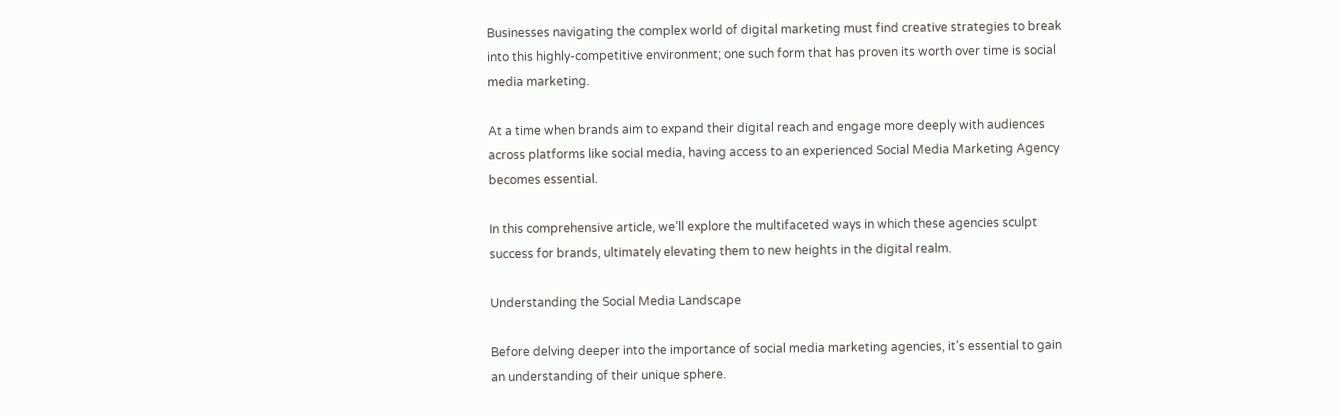Businesses navigating the complex world of digital marketing must find creative strategies to break into this highly-competitive environment; one such form that has proven its worth over time is social media marketing.

At a time when brands aim to expand their digital reach and engage more deeply with audiences across platforms like social media, having access to an experienced Social Media Marketing Agency becomes essential.

In this comprehensive article, we’ll explore the multifaceted ways in which these agencies sculpt success for brands, ultimately elevating them to new heights in the digital realm.

Understanding the Social Media Landscape

Before delving deeper into the importance of social media marketing agencies, it’s essential to gain an understanding of their unique sphere.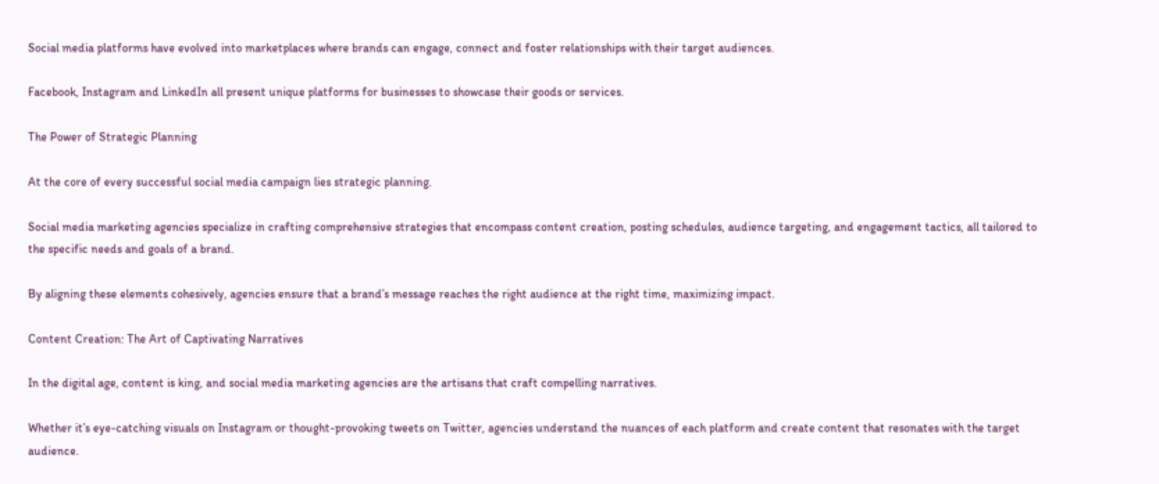Social media platforms have evolved into marketplaces where brands can engage, connect and foster relationships with their target audiences.

Facebook, Instagram and LinkedIn all present unique platforms for businesses to showcase their goods or services.

The Power of Strategic Planning

At the core of every successful social media campaign lies strategic planning.

Social media marketing agencies specialize in crafting comprehensive strategies that encompass content creation, posting schedules, audience targeting, and engagement tactics, all tailored to the specific needs and goals of a brand.

By aligning these elements cohesively, agencies ensure that a brand’s message reaches the right audience at the right time, maximizing impact.

Content Creation: The Art of Captivating Narratives

In the digital age, content is king, and social media marketing agencies are the artisans that craft compelling narratives.

Whether it’s eye-catching visuals on Instagram or thought-provoking tweets on Twitter, agencies understand the nuances of each platform and create content that resonates with the target audience.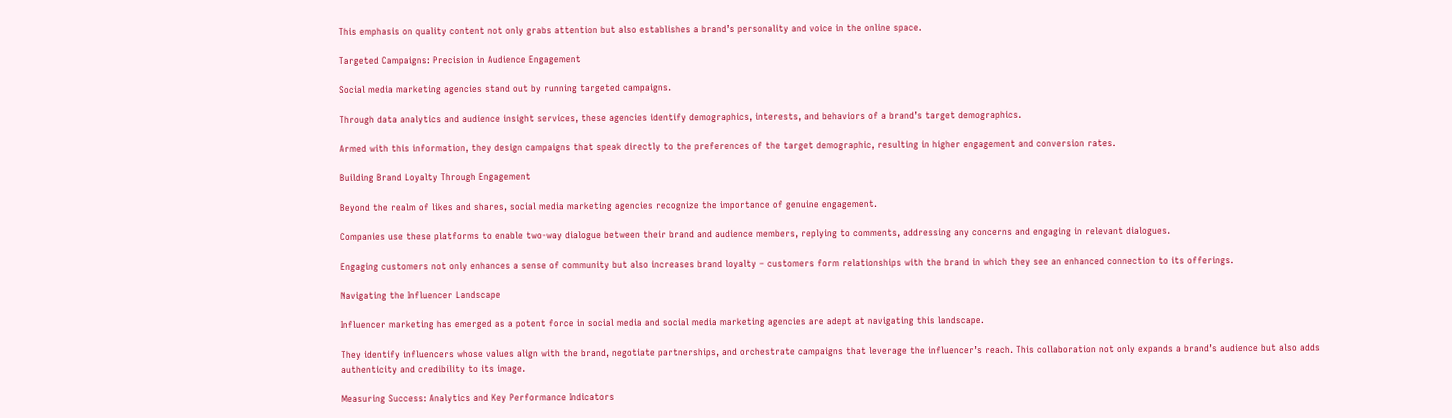This emphasis on quality content not only grabs attention but also establishes a brand’s personality and voice in the online space.

Targeted Campaigns: Precision in Audience Engagement

Social media marketing agencies stand out by running targeted campaigns.

Through data analytics and audience insight services, these agencies identify demographics, interests, and behaviors of a brand’s target demographics.

Armed with this information, they design campaigns that speak directly to the preferences of the target demographic, resulting in higher engagement and conversion rates.

Building Brand Loyalty Through Engagement

Beyond the realm of likes and shares, social media marketing agencies recognize the importance of genuine engagement.

Companies use these platforms to enable two-way dialogue between their brand and audience members, replying to comments, addressing any concerns and engaging in relevant dialogues.

Engaging customers not only enhances a sense of community but also increases brand loyalty – customers form relationships with the brand in which they see an enhanced connection to its offerings.

Navigating the Influencer Landscape

Influencer marketing has emerged as a potent force in social media and social media marketing agencies are adept at navigating this landscape.

They identify influencers whose values align with the brand, negotiate partnerships, and orchestrate campaigns that leverage the influencer’s reach. This collaboration not only expands a brand’s audience but also adds authenticity and credibility to its image.

Measuring Success: Analytics and Key Performance Indicators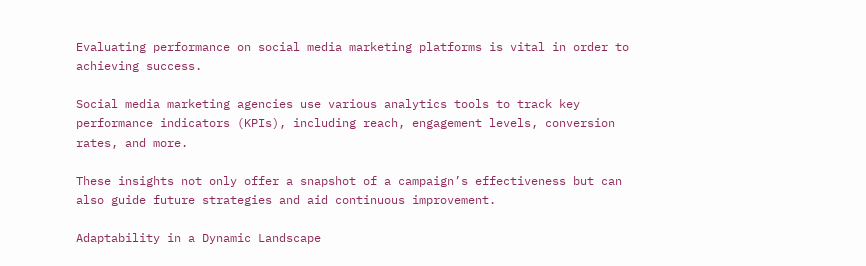Evaluating performance on social media marketing platforms is vital in order to achieving success.

Social media marketing agencies use various analytics tools to track key performance indicators (KPIs), including reach, engagement levels, conversion rates, and more.

These insights not only offer a snapshot of a campaign’s effectiveness but can also guide future strategies and aid continuous improvement.

Adaptability in a Dynamic Landscape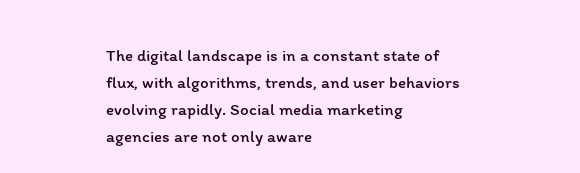The digital landscape is in a constant state of flux, with algorithms, trends, and user behaviors evolving rapidly. Social media marketing agencies are not only aware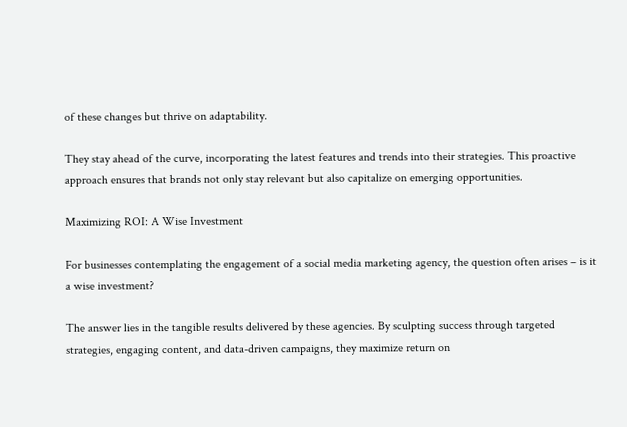of these changes but thrive on adaptability.

They stay ahead of the curve, incorporating the latest features and trends into their strategies. This proactive approach ensures that brands not only stay relevant but also capitalize on emerging opportunities.

Maximizing ROI: A Wise Investment

For businesses contemplating the engagement of a social media marketing agency, the question often arises – is it a wise investment?

The answer lies in the tangible results delivered by these agencies. By sculpting success through targeted strategies, engaging content, and data-driven campaigns, they maximize return on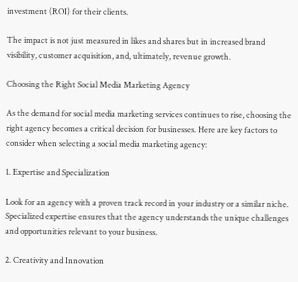investment (ROI) for their clients.

The impact is not just measured in likes and shares but in increased brand visibility, customer acquisition, and, ultimately, revenue growth.

Choosing the Right Social Media Marketing Agency

As the demand for social media marketing services continues to rise, choosing the right agency becomes a critical decision for businesses. Here are key factors to consider when selecting a social media marketing agency:

1. Expertise and Specialization

Look for an agency with a proven track record in your industry or a similar niche. Specialized expertise ensures that the agency understands the unique challenges and opportunities relevant to your business.

2. Creativity and Innovation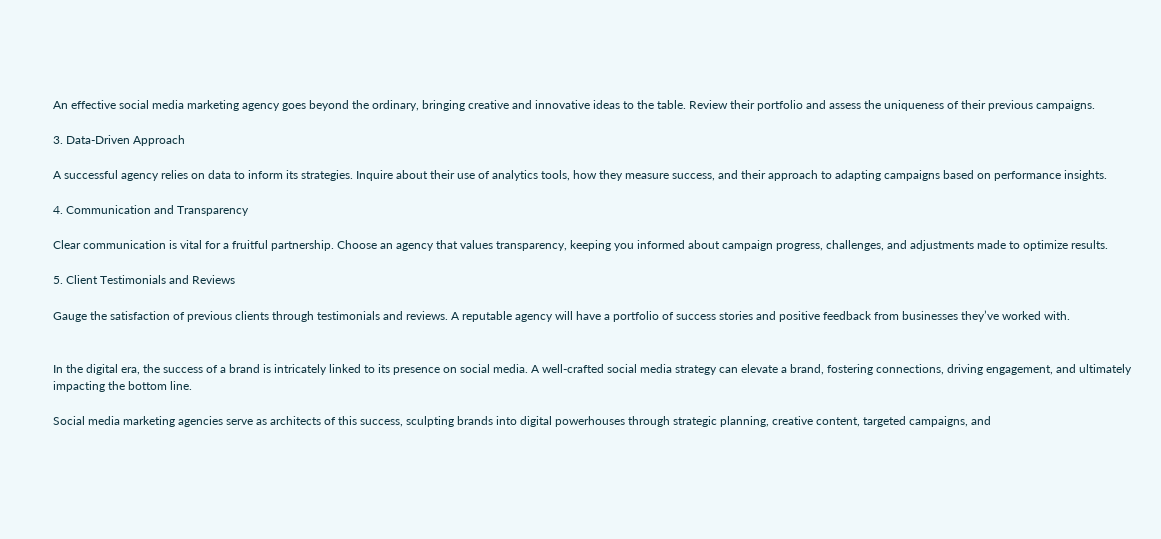An effective social media marketing agency goes beyond the ordinary, bringing creative and innovative ideas to the table. Review their portfolio and assess the uniqueness of their previous campaigns.

3. Data-Driven Approach

A successful agency relies on data to inform its strategies. Inquire about their use of analytics tools, how they measure success, and their approach to adapting campaigns based on performance insights.

4. Communication and Transparency

Clear communication is vital for a fruitful partnership. Choose an agency that values transparency, keeping you informed about campaign progress, challenges, and adjustments made to optimize results.

5. Client Testimonials and Reviews

Gauge the satisfaction of previous clients through testimonials and reviews. A reputable agency will have a portfolio of success stories and positive feedback from businesses they’ve worked with.


In the digital era, the success of a brand is intricately linked to its presence on social media. A well-crafted social media strategy can elevate a brand, fostering connections, driving engagement, and ultimately impacting the bottom line.

Social media marketing agencies serve as architects of this success, sculpting brands into digital powerhouses through strategic planning, creative content, targeted campaigns, and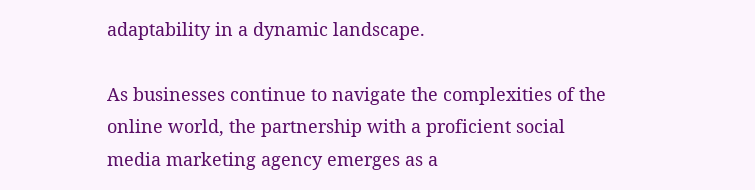adaptability in a dynamic landscape.

As businesses continue to navigate the complexities of the online world, the partnership with a proficient social media marketing agency emerges as a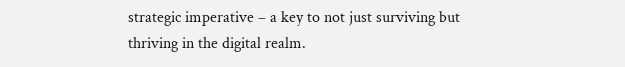strategic imperative – a key to not just surviving but thriving in the digital realm.